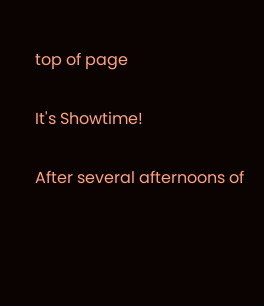top of page

It's Showtime!

After several afternoons of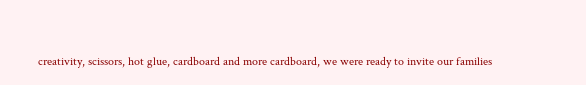creativity, scissors, hot glue, cardboard and more cardboard, we were ready to invite our families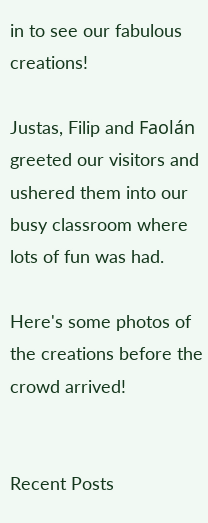in to see our fabulous creations!

Justas, Filip and Faolán greeted our visitors and ushered them into our busy classroom where lots of fun was had.

Here's some photos of the creations before the crowd arrived!


Recent Posts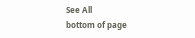See All
bottom of page